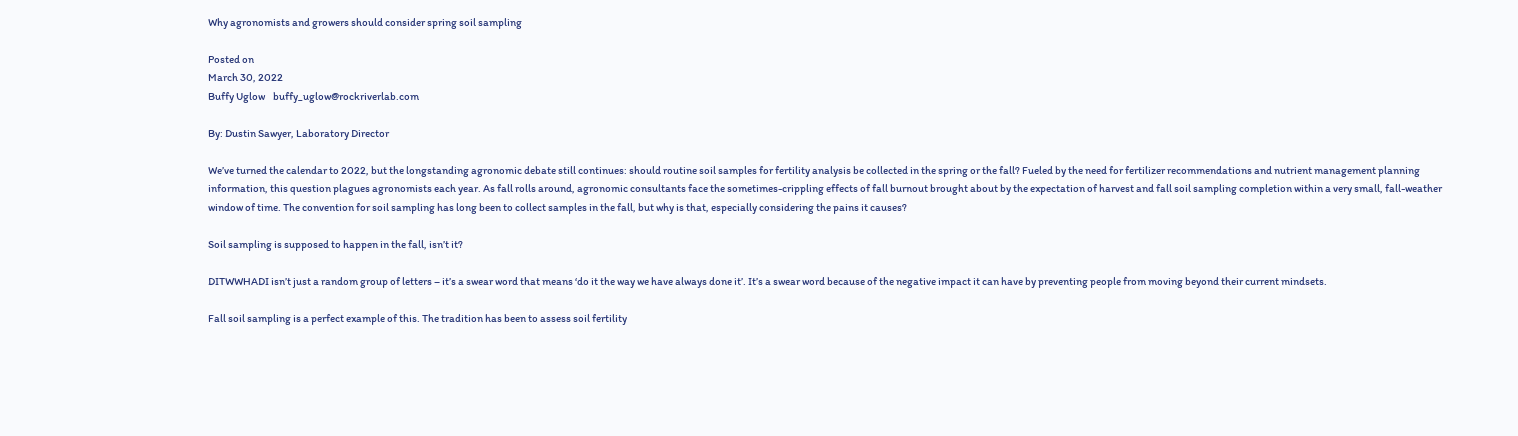Why agronomists and growers should consider spring soil sampling

Posted on
March 30, 2022
Buffy Uglow    buffy_uglow@rockriverlab.com

By: Dustin Sawyer, Laboratory Director

We’ve turned the calendar to 2022, but the longstanding agronomic debate still continues: should routine soil samples for fertility analysis be collected in the spring or the fall? Fueled by the need for fertilizer recommendations and nutrient management planning information, this question plagues agronomists each year. As fall rolls around, agronomic consultants face the sometimes-crippling effects of fall burnout brought about by the expectation of harvest and fall soil sampling completion within a very small, fall-weather window of time. The convention for soil sampling has long been to collect samples in the fall, but why is that, especially considering the pains it causes?

Soil sampling is supposed to happen in the fall, isn’t it?

DITWWHADI isn’t just a random group of letters – it’s a swear word that means ‘do it the way we have always done it’. It’s a swear word because of the negative impact it can have by preventing people from moving beyond their current mindsets.

Fall soil sampling is a perfect example of this. The tradition has been to assess soil fertility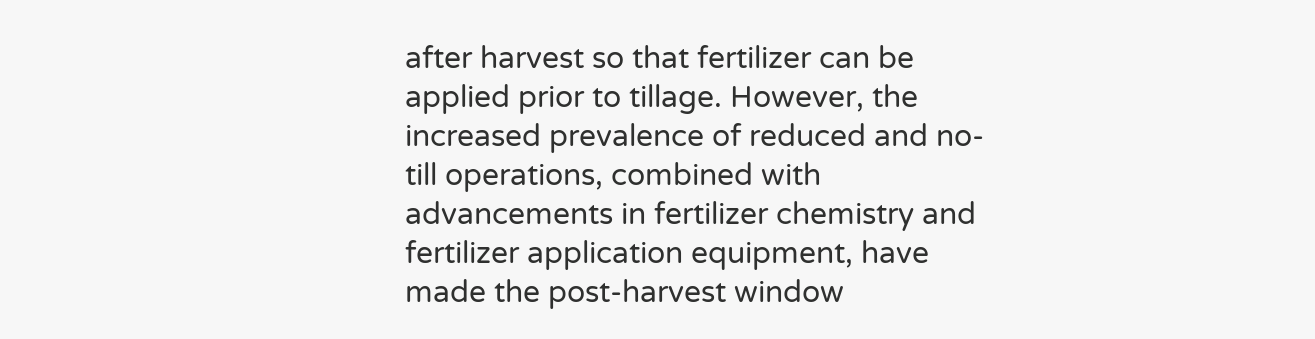after harvest so that fertilizer can be applied prior to tillage. However, the increased prevalence of reduced and no-till operations, combined with advancements in fertilizer chemistry and fertilizer application equipment, have made the post-harvest window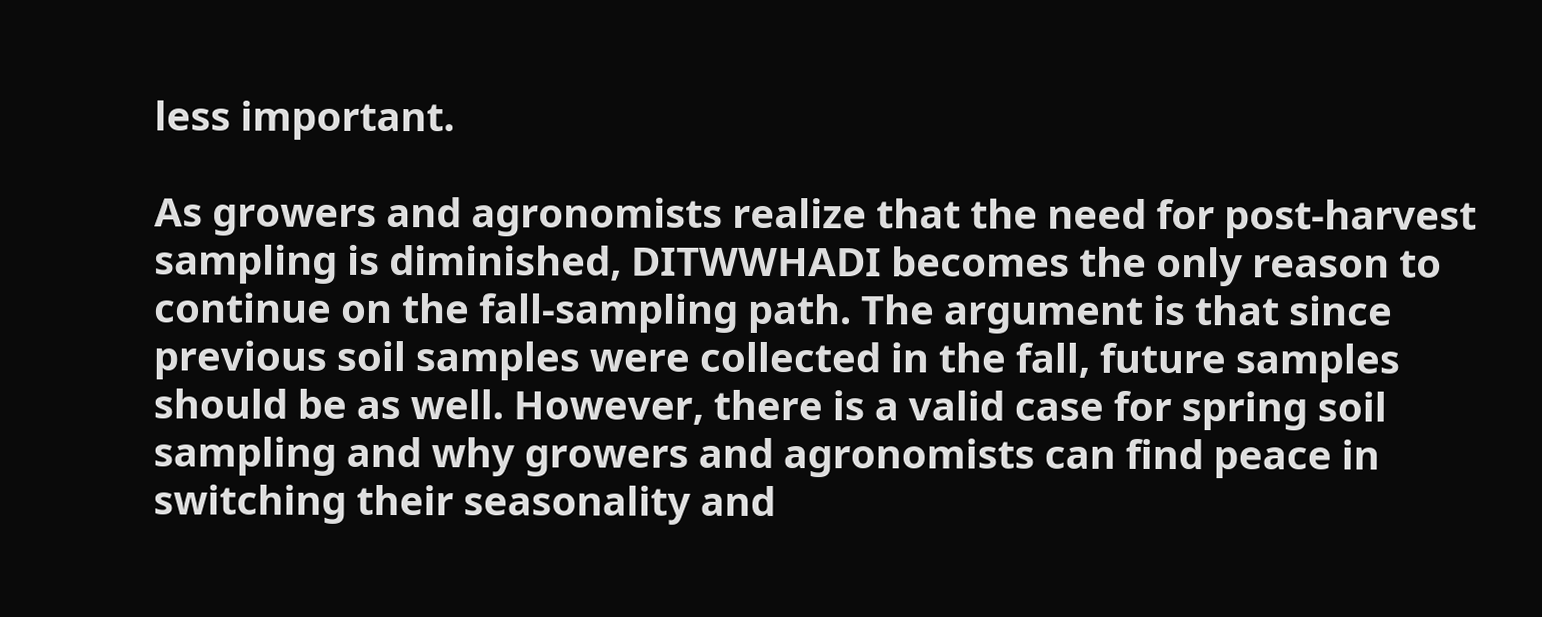less important.

As growers and agronomists realize that the need for post-harvest sampling is diminished, DITWWHADI becomes the only reason to continue on the fall-sampling path. The argument is that since previous soil samples were collected in the fall, future samples should be as well. However, there is a valid case for spring soil sampling and why growers and agronomists can find peace in switching their seasonality and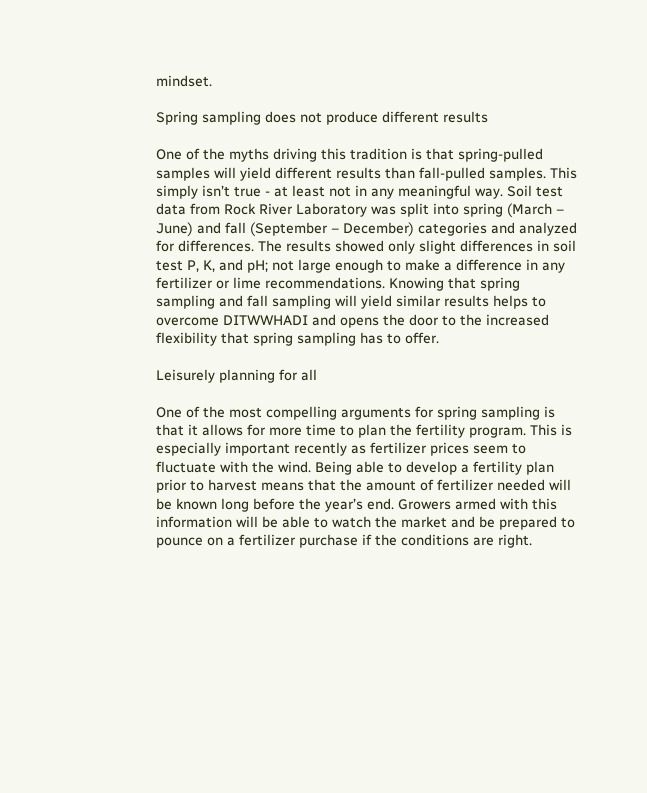mindset.

Spring sampling does not produce different results

One of the myths driving this tradition is that spring-pulled samples will yield different results than fall-pulled samples. This simply isn’t true - at least not in any meaningful way. Soil test data from Rock River Laboratory was split into spring (March – June) and fall (September – December) categories and analyzed for differences. The results showed only slight differences in soil test P, K, and pH; not large enough to make a difference in any fertilizer or lime recommendations. Knowing that spring sampling and fall sampling will yield similar results helps to overcome DITWWHADI and opens the door to the increased flexibility that spring sampling has to offer.

Leisurely planning for all

One of the most compelling arguments for spring sampling is that it allows for more time to plan the fertility program. This is especially important recently as fertilizer prices seem to fluctuate with the wind. Being able to develop a fertility plan prior to harvest means that the amount of fertilizer needed will be known long before the year’s end. Growers armed with this information will be able to watch the market and be prepared to pounce on a fertilizer purchase if the conditions are right.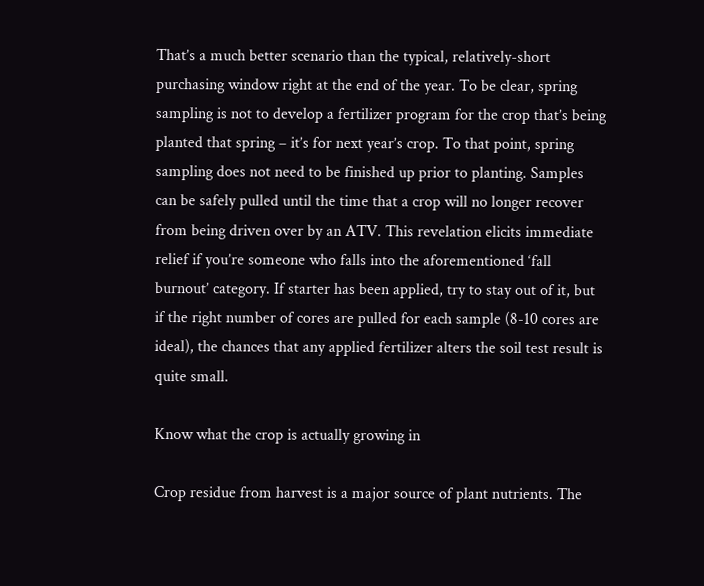That’s a much better scenario than the typical, relatively-short purchasing window right at the end of the year. To be clear, spring sampling is not to develop a fertilizer program for the crop that’s being planted that spring – it’s for next year’s crop. To that point, spring sampling does not need to be finished up prior to planting. Samples can be safely pulled until the time that a crop will no longer recover from being driven over by an ATV. This revelation elicits immediate relief if you’re someone who falls into the aforementioned ‘fall burnout’ category. If starter has been applied, try to stay out of it, but if the right number of cores are pulled for each sample (8-10 cores are ideal), the chances that any applied fertilizer alters the soil test result is quite small.

Know what the crop is actually growing in

Crop residue from harvest is a major source of plant nutrients. The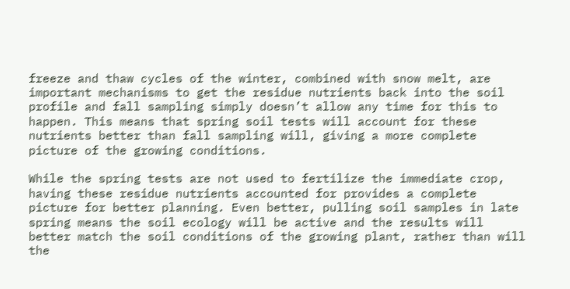freeze and thaw cycles of the winter, combined with snow melt, are important mechanisms to get the residue nutrients back into the soil profile and fall sampling simply doesn’t allow any time for this to happen. This means that spring soil tests will account for these nutrients better than fall sampling will, giving a more complete picture of the growing conditions.

While the spring tests are not used to fertilize the immediate crop, having these residue nutrients accounted for provides a complete picture for better planning. Even better, pulling soil samples in late spring means the soil ecology will be active and the results will better match the soil conditions of the growing plant, rather than will the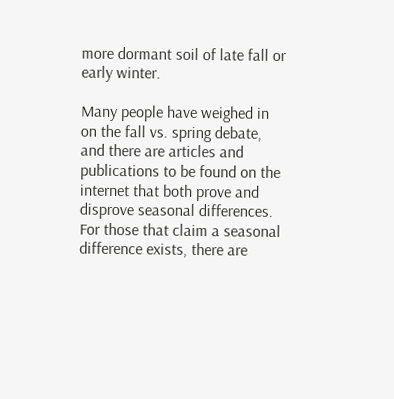more dormant soil of late fall or early winter.

Many people have weighed in on the fall vs. spring debate, and there are articles and publications to be found on the internet that both prove and disprove seasonal differences. For those that claim a seasonal difference exists, there are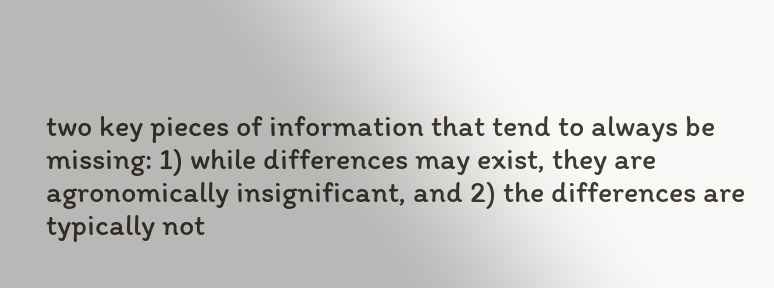two key pieces of information that tend to always be missing: 1) while differences may exist, they are agronomically insignificant, and 2) the differences are typically not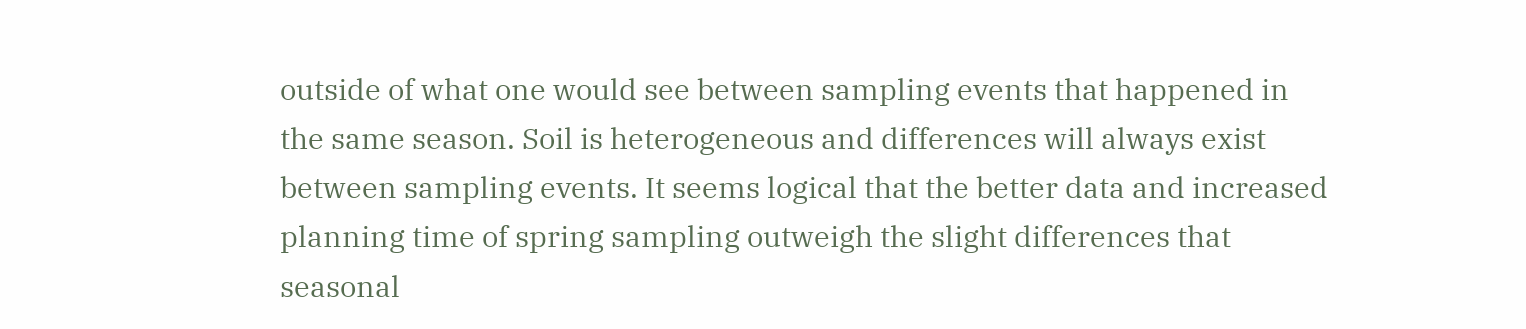outside of what one would see between sampling events that happened in the same season. Soil is heterogeneous and differences will always exist between sampling events. It seems logical that the better data and increased planning time of spring sampling outweigh the slight differences that seasonal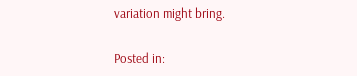variation might bring.

Posted in: